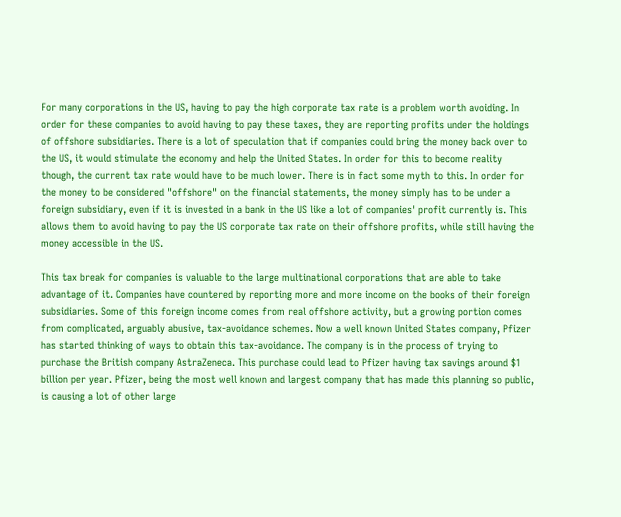For many corporations in the US, having to pay the high corporate tax rate is a problem worth avoiding. In order for these companies to avoid having to pay these taxes, they are reporting profits under the holdings of offshore subsidiaries. There is a lot of speculation that if companies could bring the money back over to the US, it would stimulate the economy and help the United States. In order for this to become reality though, the current tax rate would have to be much lower. There is in fact some myth to this. In order for the money to be considered "offshore" on the financial statements, the money simply has to be under a foreign subsidiary, even if it is invested in a bank in the US like a lot of companies' profit currently is. This allows them to avoid having to pay the US corporate tax rate on their offshore profits, while still having the money accessible in the US.

This tax break for companies is valuable to the large multinational corporations that are able to take advantage of it. Companies have countered by reporting more and more income on the books of their foreign subsidiaries. Some of this foreign income comes from real offshore activity, but a growing portion comes from complicated, arguably abusive, tax-avoidance schemes. Now a well known United States company, Pfizer has started thinking of ways to obtain this tax-avoidance. The company is in the process of trying to purchase the British company AstraZeneca. This purchase could lead to Pfizer having tax savings around $1 billion per year. Pfizer, being the most well known and largest company that has made this planning so public, is causing a lot of other large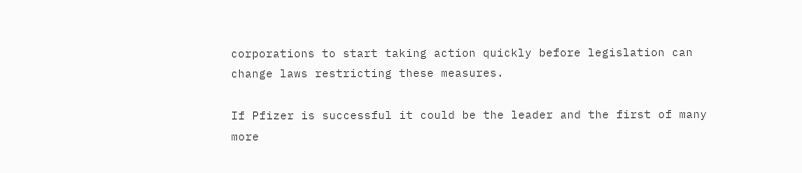corporations to start taking action quickly before legislation can change laws restricting these measures.

If Pfizer is successful it could be the leader and the first of many more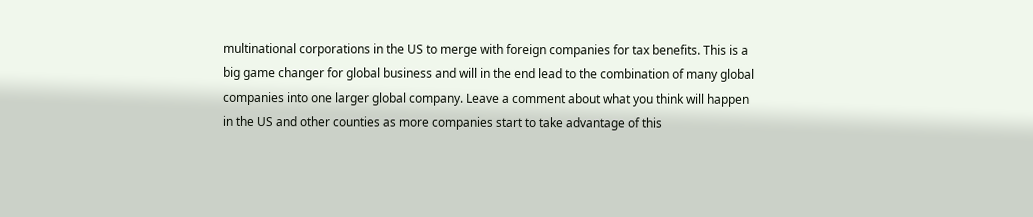multinational corporations in the US to merge with foreign companies for tax benefits. This is a big game changer for global business and will in the end lead to the combination of many global companies into one larger global company. Leave a comment about what you think will happen in the US and other counties as more companies start to take advantage of this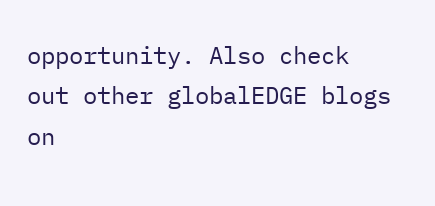opportunity. Also check out other globalEDGE blogs on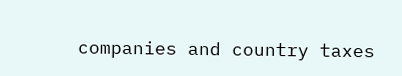companies and country taxes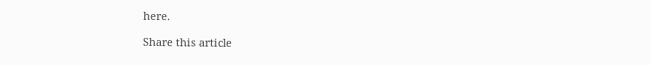here.

Share this article